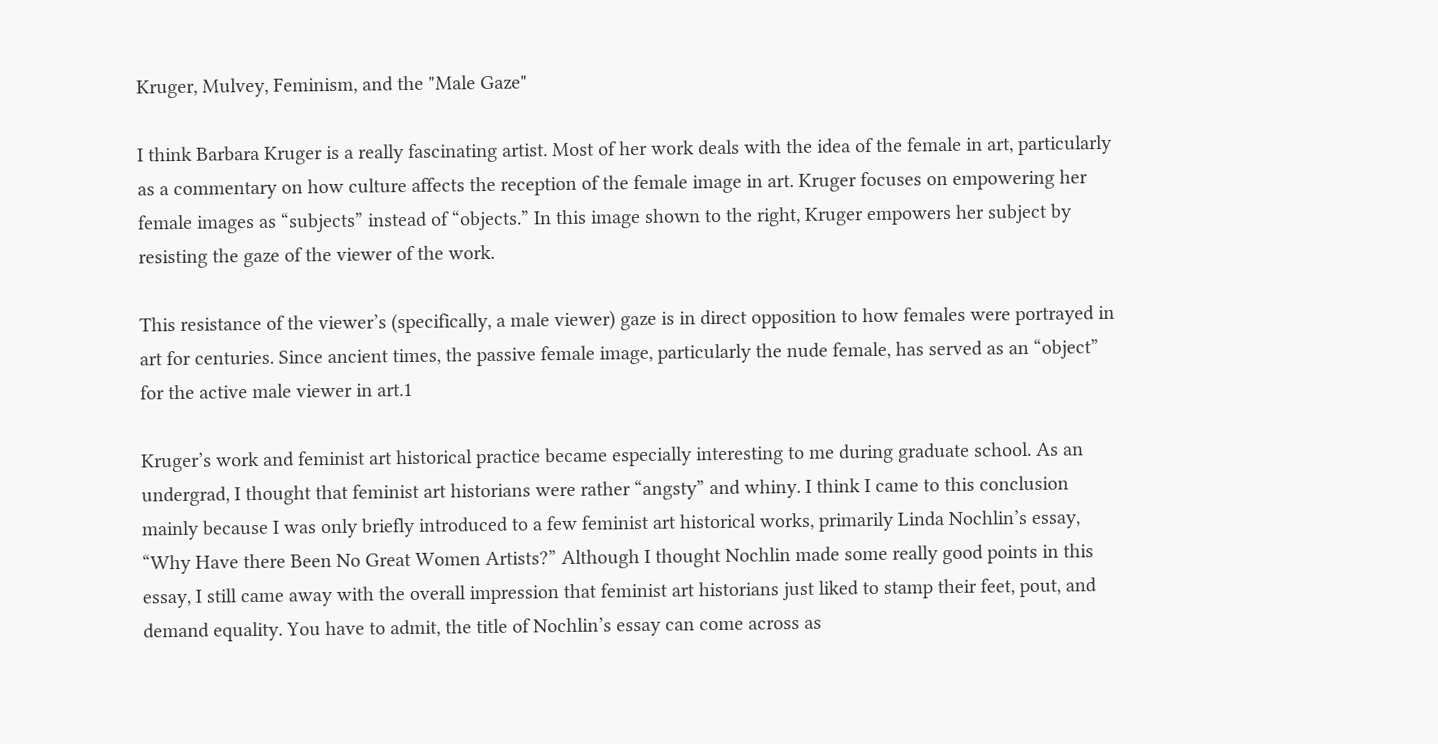Kruger, Mulvey, Feminism, and the "Male Gaze"

I think Barbara Kruger is a really fascinating artist. Most of her work deals with the idea of the female in art, particularly as a commentary on how culture affects the reception of the female image in art. Kruger focuses on empowering her female images as “subjects” instead of “objects.” In this image shown to the right, Kruger empowers her subject by resisting the gaze of the viewer of the work.

This resistance of the viewer’s (specifically, a male viewer) gaze is in direct opposition to how females were portrayed in art for centuries. Since ancient times, the passive female image, particularly the nude female, has served as an “object” for the active male viewer in art.1

Kruger’s work and feminist art historical practice became especially interesting to me during graduate school. As an undergrad, I thought that feminist art historians were rather “angsty” and whiny. I think I came to this conclusion mainly because I was only briefly introduced to a few feminist art historical works, primarily Linda Nochlin’s essay, “Why Have there Been No Great Women Artists?” Although I thought Nochlin made some really good points in this essay, I still came away with the overall impression that feminist art historians just liked to stamp their feet, pout, and demand equality. You have to admit, the title of Nochlin’s essay can come across as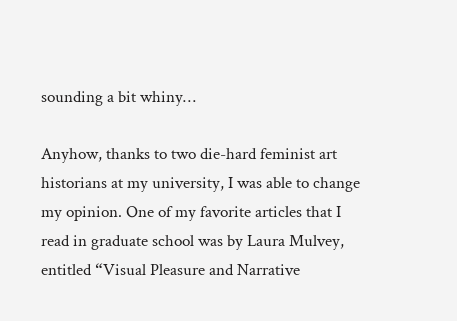sounding a bit whiny…

Anyhow, thanks to two die-hard feminist art historians at my university, I was able to change my opinion. One of my favorite articles that I read in graduate school was by Laura Mulvey, entitled “Visual Pleasure and Narrative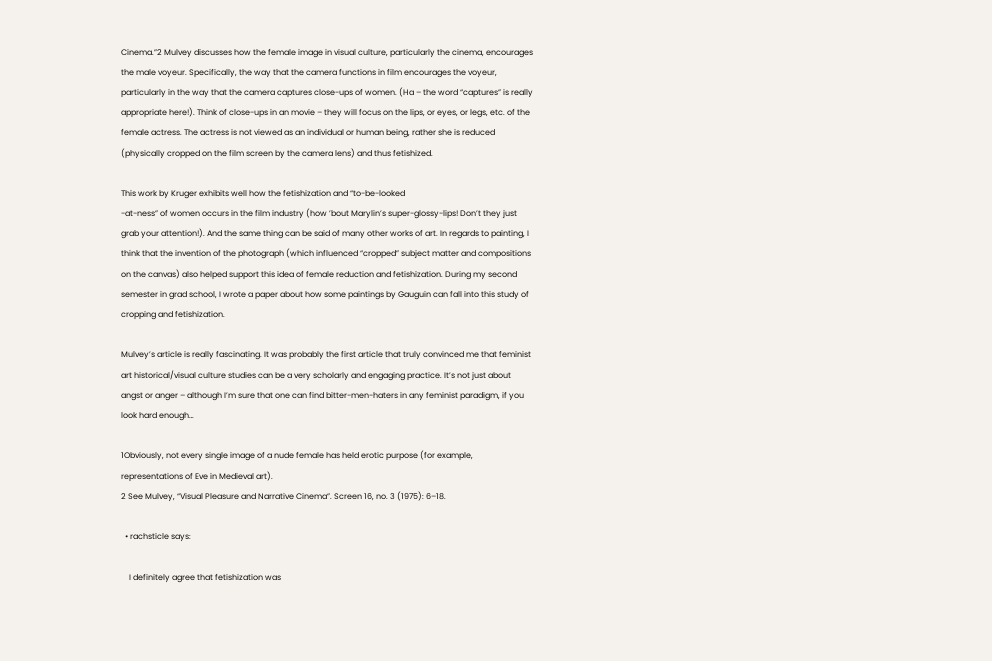Cinema.”2 Mulvey discusses how the female image in visual culture, particularly the cinema, encourages the male voyeur. Specifically, the way that the camera functions in film encourages the voyeur, particularly in the way that the camera captures close-ups of women. (Ha – the word “captures” is really appropriate here!). Think of close-ups in an movie – they will focus on the lips, or eyes, or legs, etc. of the female actress. The actress is not viewed as an individual or human being, rather she is reduced (physically cropped on the film screen by the camera lens) and thus fetishized.

This work by Kruger exhibits well how the fetishization and “to-be-looked
-at-ness” of women occurs in the film industry (how ’bout Marylin’s super-glossy-lips! Don’t they just grab your attention!). And the same thing can be said of many other works of art. In regards to painting, I think that the invention of the photograph (which influenced “cropped” subject matter and compositions on the canvas) also helped support this idea of female reduction and fetishization. During my second semester in grad school, I wrote a paper about how some paintings by Gauguin can fall into this study of cropping and fetishization.

Mulvey’s article is really fascinating. It was probably the first article that truly convinced me that feminist art historical/visual culture studies can be a very scholarly and engaging practice. It’s not just about angst or anger – although I’m sure that one can find bitter-men-haters in any feminist paradigm, if you look hard enough…

1Obviously, not every single image of a nude female has held erotic purpose (for example, representations of Eve in Medieval art).
2 See Mulvey, “Visual Pleasure and Narrative Cinema”. Screen 16, no. 3 (1975): 6–18.

  • rachsticle says:

    I definitely agree that fetishization was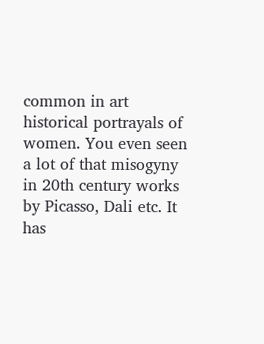common in art historical portrayals of women. You even seen a lot of that misogyny in 20th century works by Picasso, Dali etc. It has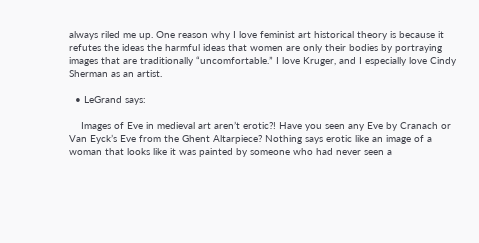always riled me up. One reason why I love feminist art historical theory is because it refutes the ideas the harmful ideas that women are only their bodies by portraying images that are traditionally “uncomfortable.” I love Kruger, and I especially love Cindy Sherman as an artist.

  • LeGrand says:

    Images of Eve in medieval art aren’t erotic?! Have you seen any Eve by Cranach or Van Eyck’s Eve from the Ghent Altarpiece? Nothing says erotic like an image of a woman that looks like it was painted by someone who had never seen a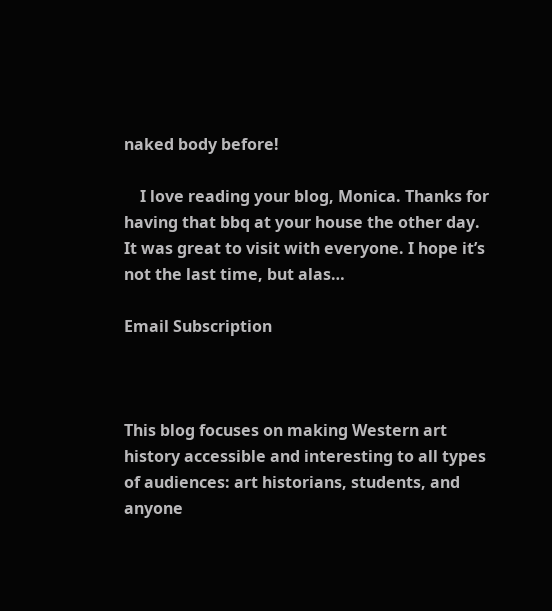naked body before!

    I love reading your blog, Monica. Thanks for having that bbq at your house the other day. It was great to visit with everyone. I hope it’s not the last time, but alas…

Email Subscription



This blog focuses on making Western art history accessible and interesting to all types of audiences: art historians, students, and anyone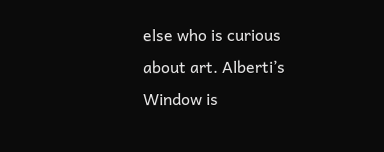else who is curious about art. Alberti’s Window is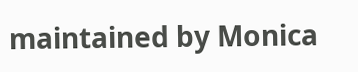maintained by Monica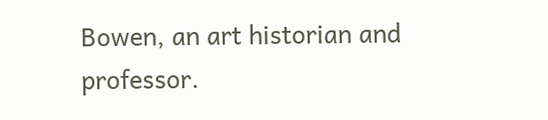Bowen, an art historian and professor.